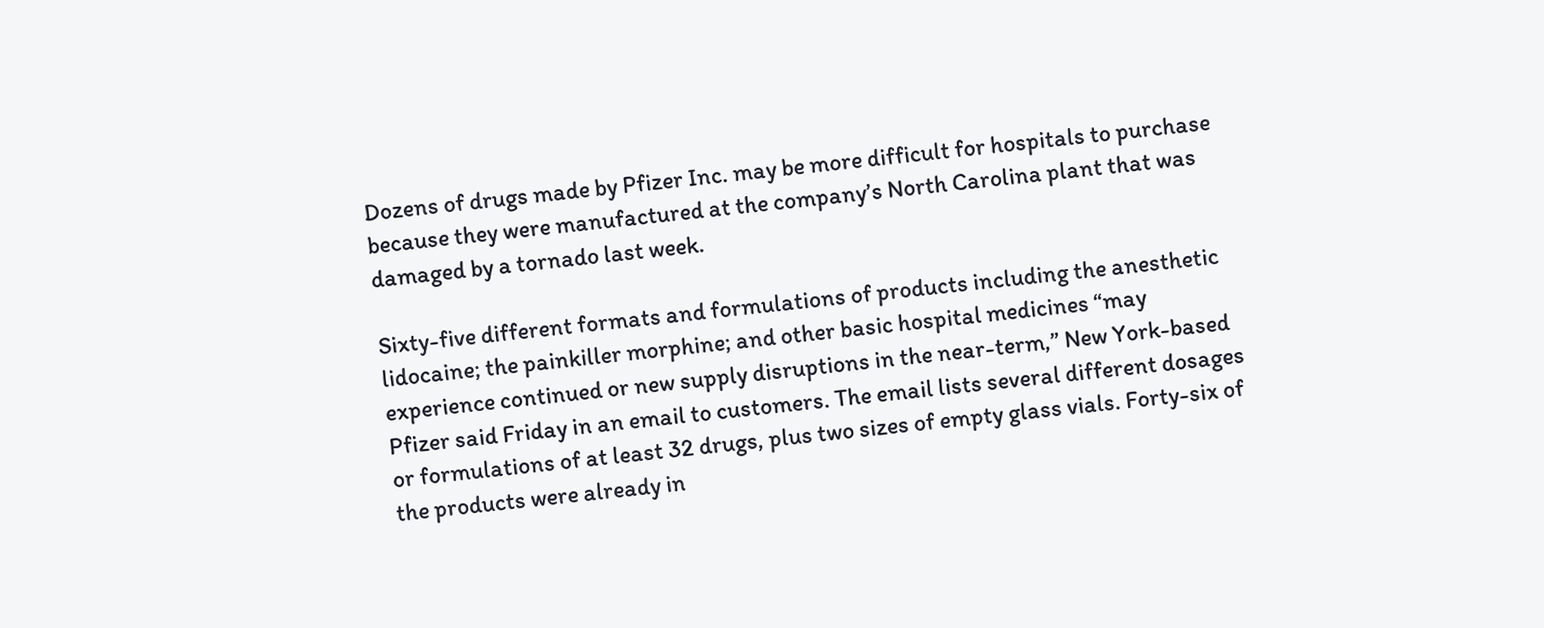Dozens of drugs made by Pfizer Inc. may be more difficult for hospitals to purchase because they were manufactured at the company’s North Carolina plant that was damaged by a tornado last week.

Sixty-five different formats and formulations of products including the anesthetic lidocaine; the painkiller morphine; and other basic hospital medicines “may experience continued or new supply disruptions in the near-term,” New York-based Pfizer said Friday in an email to customers. The email lists several different dosages or formulations of at least 32 drugs, plus two sizes of empty glass vials. Forty-six of the products were already in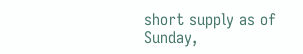short supply as of Sunday,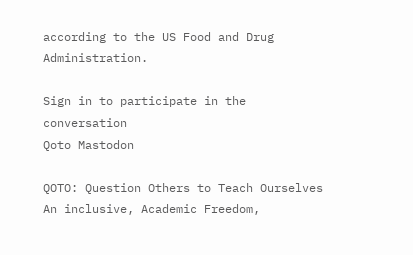according to the US Food and Drug Administration.

Sign in to participate in the conversation
Qoto Mastodon

QOTO: Question Others to Teach Ourselves
An inclusive, Academic Freedom,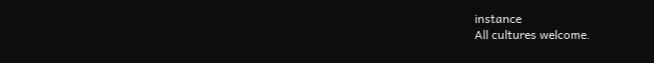instance
All cultures welcome.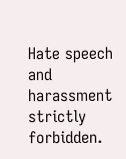Hate speech and harassment strictly forbidden.